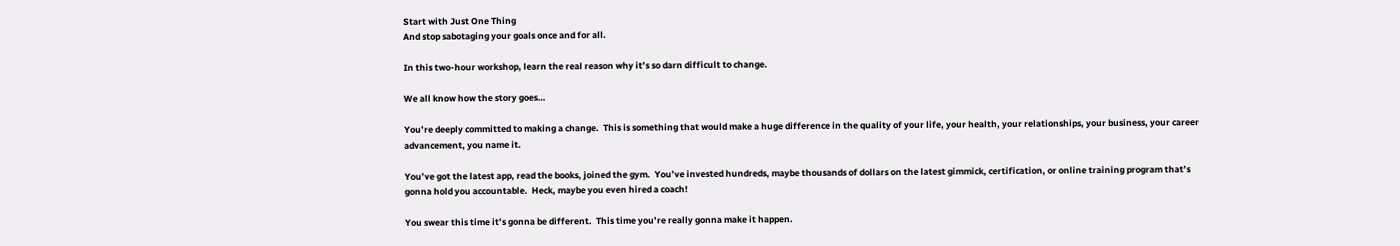Start with Just One Thing
And stop sabotaging your goals once and for all.

In this two-hour workshop, learn the real reason why it’s so darn difficult to change.

We all know how the story goes…

You’re deeply committed to making a change.  This is something that would make a huge difference in the quality of your life, your health, your relationships, your business, your career advancement, you name it.

You’ve got the latest app, read the books, joined the gym.  You’ve invested hundreds, maybe thousands of dollars on the latest gimmick, certification, or online training program that’s gonna hold you accountable.  Heck, maybe you even hired a coach!

You swear this time it’s gonna be different.  This time you’re really gonna make it happen.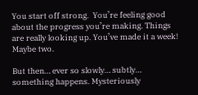You start off strong.  You’re feeling good about the progress you’re making. Things are really looking up. You’ve made it a week!  Maybe two.

But then… ever so slowly… subtly… something happens. Mysteriously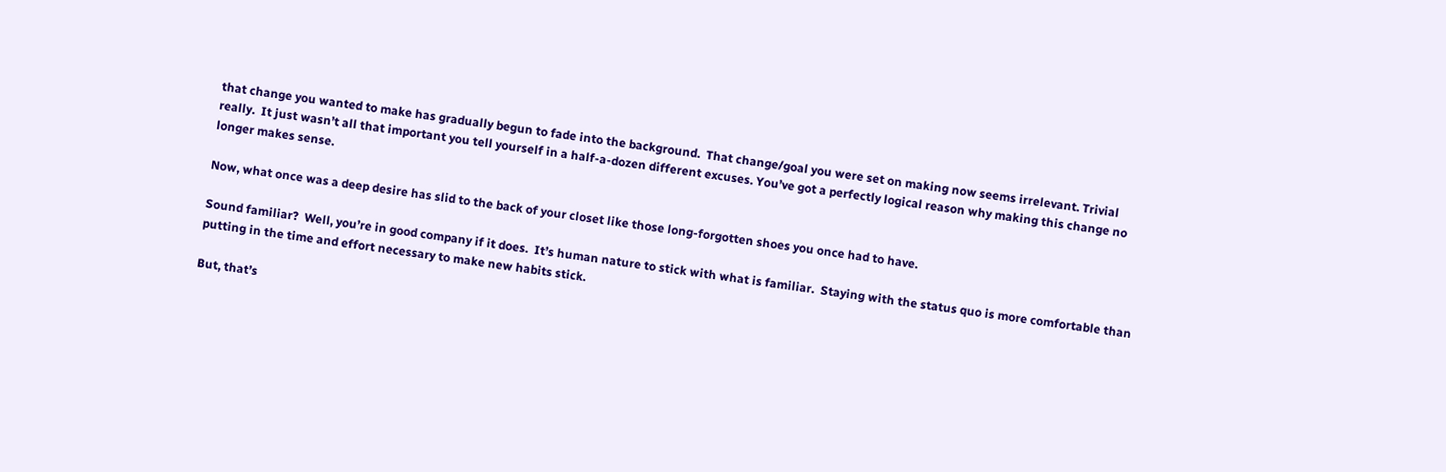that change you wanted to make has gradually begun to fade into the background.  That change/goal you were set on making now seems irrelevant. Trivial really.  It just wasn’t all that important you tell yourself in a half-a-dozen different excuses. You’ve got a perfectly logical reason why making this change no longer makes sense.

Now, what once was a deep desire has slid to the back of your closet like those long-forgotten shoes you once had to have.

Sound familiar?  Well, you’re in good company if it does.  It’s human nature to stick with what is familiar.  Staying with the status quo is more comfortable than putting in the time and effort necessary to make new habits stick.

But, that’s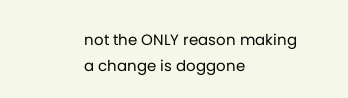not the ONLY reason making a change is doggone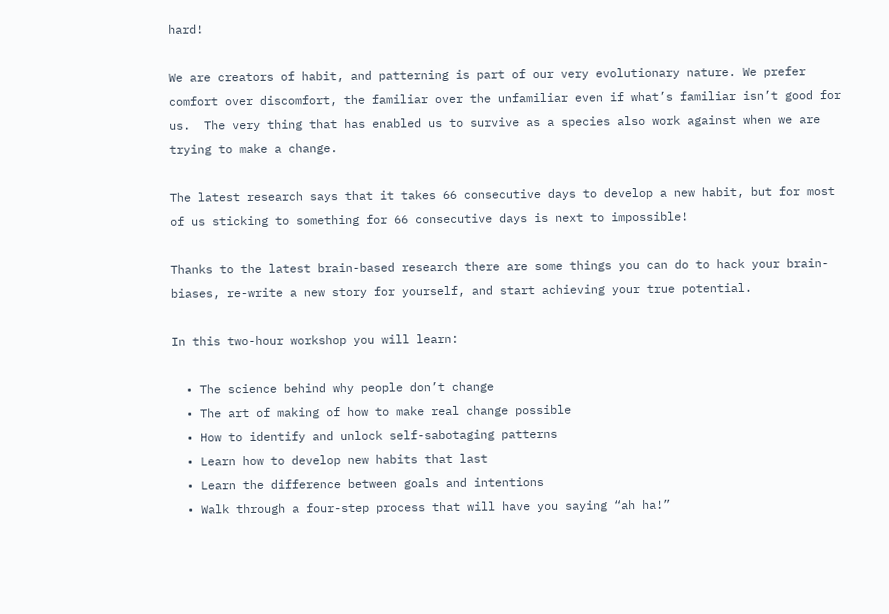hard!

We are creators of habit, and patterning is part of our very evolutionary nature. We prefer comfort over discomfort, the familiar over the unfamiliar even if what’s familiar isn’t good for us.  The very thing that has enabled us to survive as a species also work against when we are trying to make a change.

The latest research says that it takes 66 consecutive days to develop a new habit, but for most of us sticking to something for 66 consecutive days is next to impossible!

Thanks to the latest brain-based research there are some things you can do to hack your brain-biases, re-write a new story for yourself, and start achieving your true potential.

In this two-hour workshop you will learn:

  • The science behind why people don’t change
  • The art of making of how to make real change possible
  • How to identify and unlock self-sabotaging patterns
  • Learn how to develop new habits that last
  • Learn the difference between goals and intentions
  • Walk through a four-step process that will have you saying “ah ha!”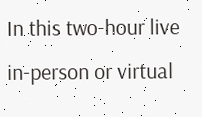In this two-hour live in-person or virtual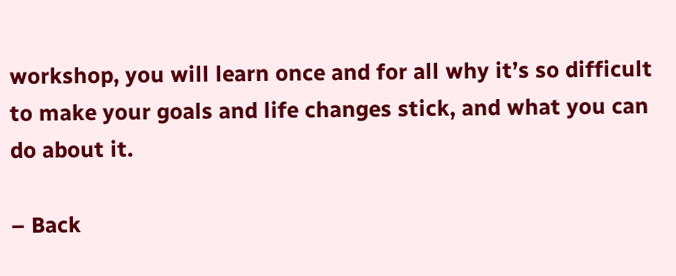workshop, you will learn once and for all why it’s so difficult to make your goals and life changes stick, and what you can do about it.

– Back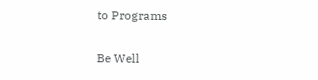to Programs

Be Well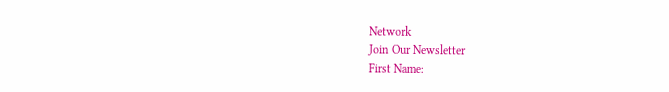Network
Join Our Newsletter
First Name: